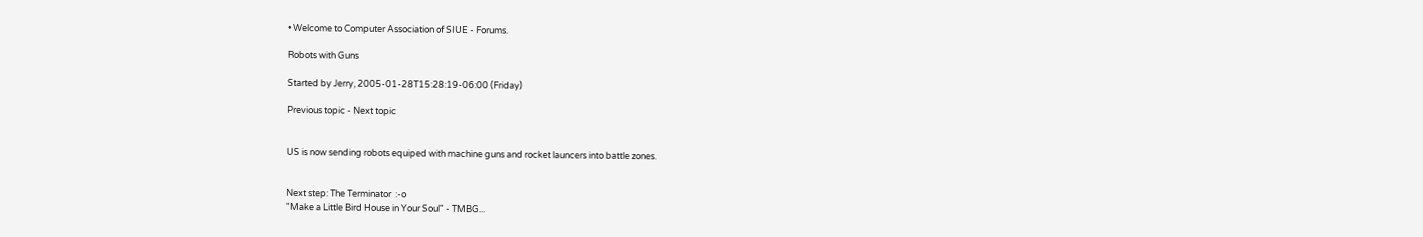• Welcome to Computer Association of SIUE - Forums.

Robots with Guns

Started by Jerry, 2005-01-28T15:28:19-06:00 (Friday)

Previous topic - Next topic


US is now sending robots equiped with machine guns and rocket launcers into battle zones.


Next step: The Terminator  :-o
"Make a Little Bird House in Your Soul" - TMBG...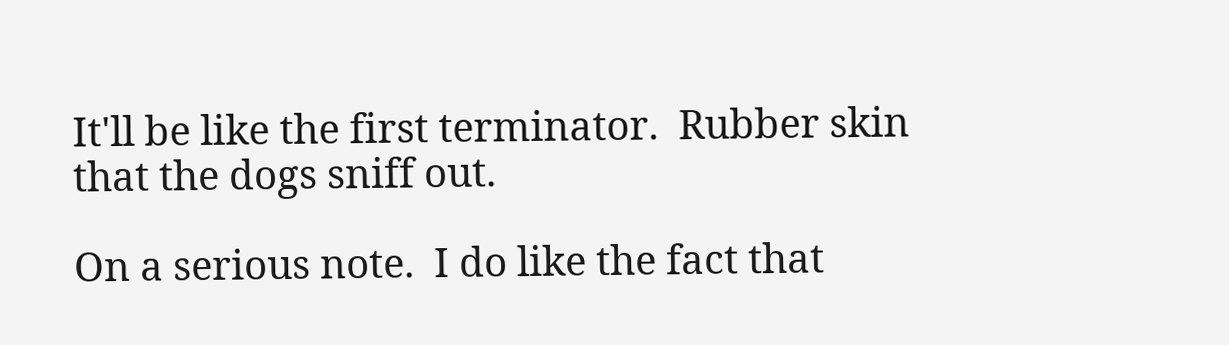It'll be like the first terminator.  Rubber skin that the dogs sniff out.

On a serious note.  I do like the fact that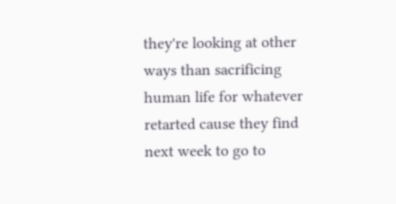they're looking at other ways than sacrificing human life for whatever retarted cause they find next week to go to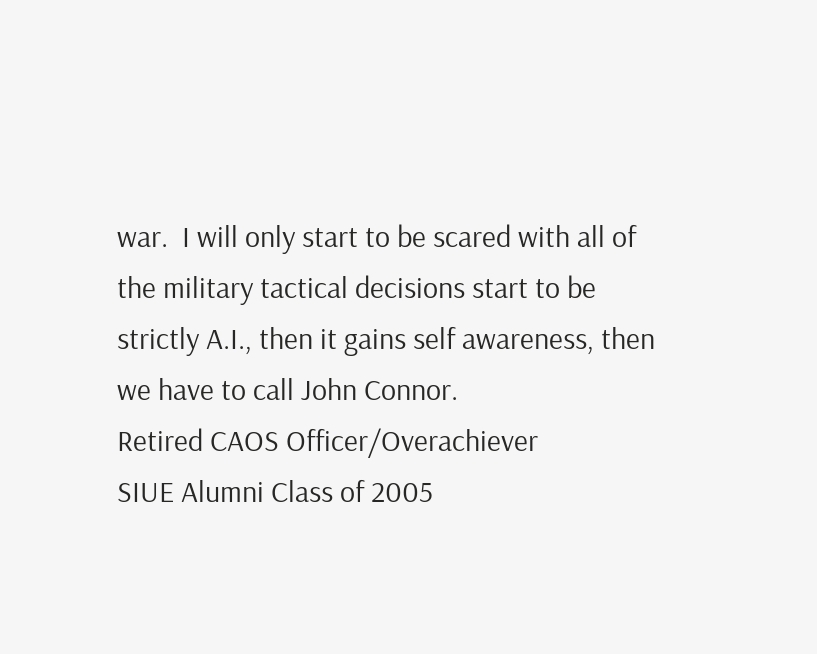war.  I will only start to be scared with all of the military tactical decisions start to be strictly A.I., then it gains self awareness, then we have to call John Connor.
Retired CAOS Officer/Overachiever
SIUE Alumni Class of 2005